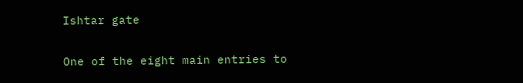Ishtar gate

One of the eight main entries to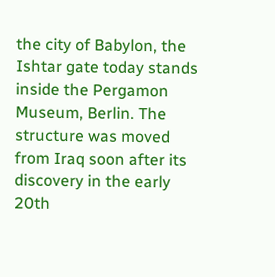the city of Babylon, the Ishtar gate today stands inside the Pergamon Museum, Berlin. The structure was moved from Iraq soon after its discovery in the early 20th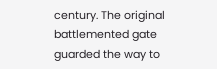century. The original battlemented gate guarded the way to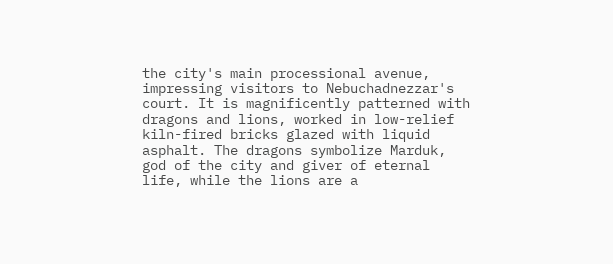the city's main processional avenue, impressing visitors to Nebuchadnezzar's court. It is magnificently patterned with dragons and lions, worked in low-relief kiln-fired bricks glazed with liquid asphalt. The dragons symbolize Marduk, god of the city and giver of eternal life, while the lions are a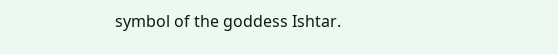symbol of the goddess Ishtar.